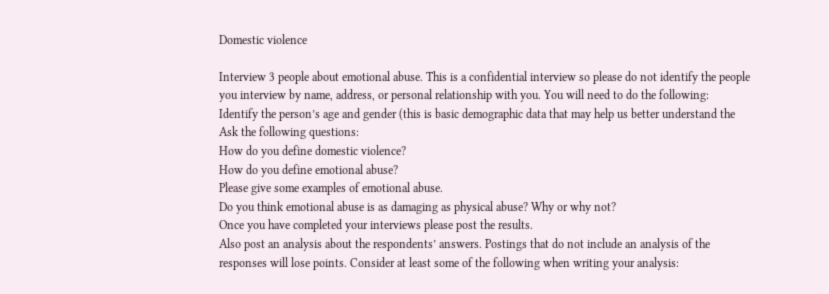Domestic violence

Interview 3 people about emotional abuse. This is a confidential interview so please do not identify the people
you interview by name, address, or personal relationship with you. You will need to do the following:
Identify the person’s age and gender (this is basic demographic data that may help us better understand the
Ask the following questions:
How do you define domestic violence?
How do you define emotional abuse?
Please give some examples of emotional abuse.
Do you think emotional abuse is as damaging as physical abuse? Why or why not?
Once you have completed your interviews please post the results.
Also post an analysis about the respondents’ answers. Postings that do not include an analysis of the
responses will lose points. Consider at least some of the following when writing your analysis: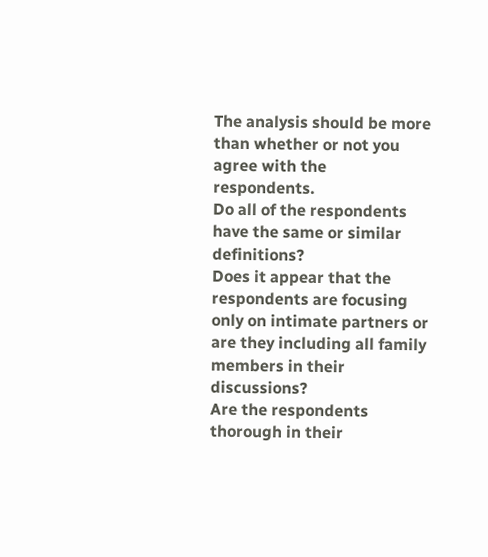The analysis should be more than whether or not you agree with the respondents.
Do all of the respondents have the same or similar definitions?
Does it appear that the respondents are focusing only on intimate partners or are they including all family
members in their discussions?
Are the respondents thorough in their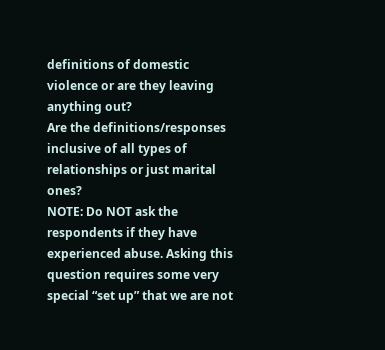definitions of domestic violence or are they leaving anything out?
Are the definitions/responses inclusive of all types of relationships or just marital ones?
NOTE: Do NOT ask the respondents if they have experienced abuse. Asking this question requires some very
special “set up” that we are not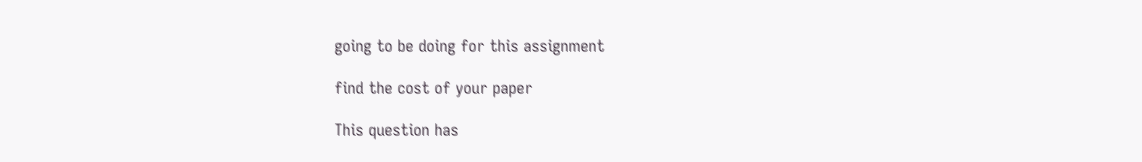going to be doing for this assignment

find the cost of your paper

This question has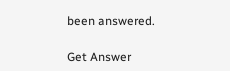been answered.

Get Answer